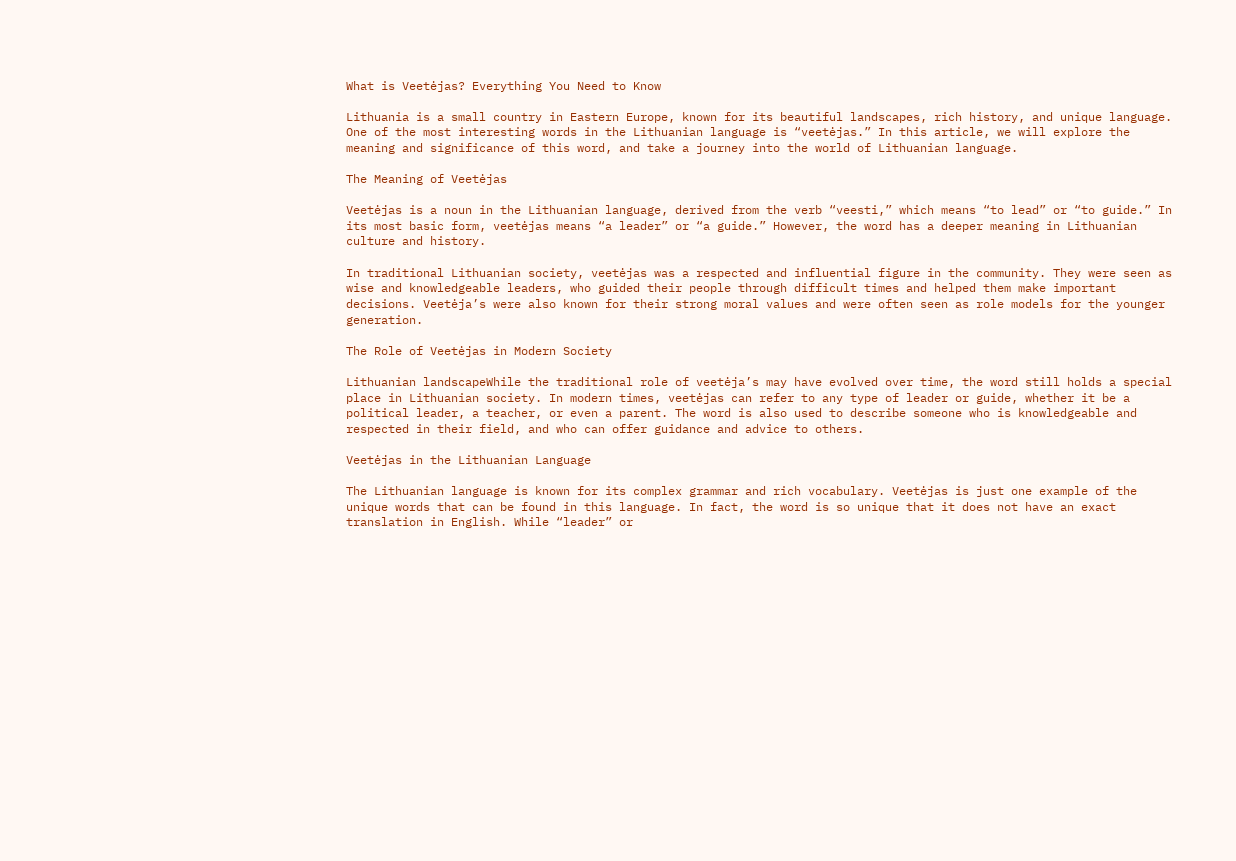What is Veetėjas? Everything You Need to Know

Lithuania is a small country in Eastern Europe, known for its beautiful landscapes, rich history, and unique language. One of the most interesting words in the Lithuanian language is “veetėjas.” In this article, we will explore the meaning and significance of this word, and take a journey into the world of Lithuanian language.

The Meaning of Veetėjas

Veetėjas is a noun in the Lithuanian language, derived from the verb “veesti,” which means “to lead” or “to guide.” In its most basic form, veetėjas means “a leader” or “a guide.” However, the word has a deeper meaning in Lithuanian culture and history.

In traditional Lithuanian society, veetėjas was a respected and influential figure in the community. They were seen as wise and knowledgeable leaders, who guided their people through difficult times and helped them make important decisions. Veetėja’s were also known for their strong moral values and were often seen as role models for the younger generation.

The Role of Veetėjas in Modern Society

Lithuanian landscapeWhile the traditional role of veetėja’s may have evolved over time, the word still holds a special place in Lithuanian society. In modern times, veetėjas can refer to any type of leader or guide, whether it be a political leader, a teacher, or even a parent. The word is also used to describe someone who is knowledgeable and respected in their field, and who can offer guidance and advice to others.

Veetėjas in the Lithuanian Language

The Lithuanian language is known for its complex grammar and rich vocabulary. Veetėjas is just one example of the unique words that can be found in this language. In fact, the word is so unique that it does not have an exact translation in English. While “leader” or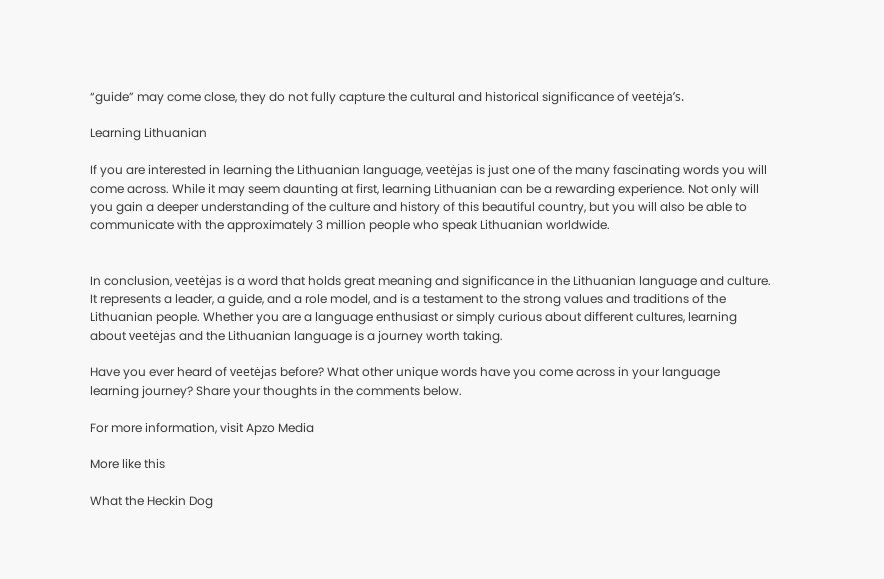“guide” may come close, they do not fully capture the cultural and historical significance of veetėja’s.

Learning Lithuanian

If you are interested in learning the Lithuanian language, veetėjas is just one of the many fascinating words you will come across. While it may seem daunting at first, learning Lithuanian can be a rewarding experience. Not only will you gain a deeper understanding of the culture and history of this beautiful country, but you will also be able to communicate with the approximately 3 million people who speak Lithuanian worldwide.


In conclusion, veetėjas is a word that holds great meaning and significance in the Lithuanian language and culture. It represents a leader, a guide, and a role model, and is a testament to the strong values and traditions of the Lithuanian people. Whether you are a language enthusiast or simply curious about different cultures, learning about veetėjas and the Lithuanian language is a journey worth taking.

Have you ever heard of veetėjas before? What other unique words have you come across in your language learning journey? Share your thoughts in the comments below.

For more information, visit Apzo Media

More like this

What the Heckin Dog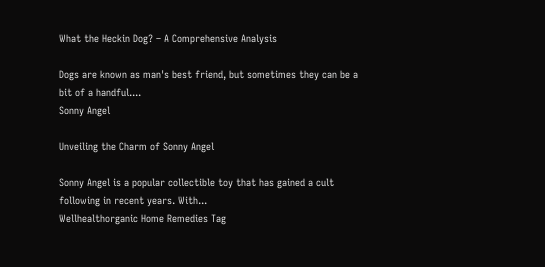What the Heckin Dog? – A Comprehensive Analysis

Dogs are known as man's best friend, but sometimes they can be a bit of a handful....
Sonny Angel

Unveiling the Charm of Sonny Angel

Sonny Angel is a popular collectible toy that has gained a cult following in recent years. With...
Wellhealthorganic Home Remedies Tag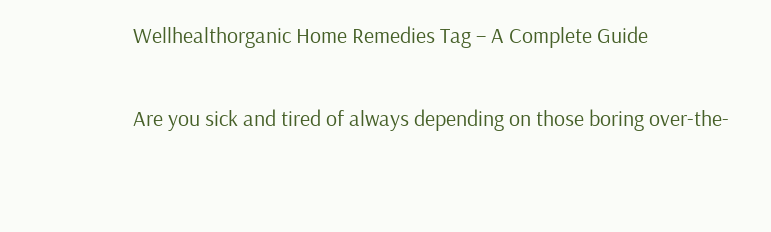Wellhealthorganic Home Remedies Tag – A Complete Guide

Are you sick and tired of always depending on those boring over-the-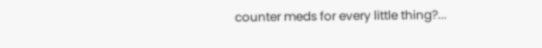counter meds for every little thing?...